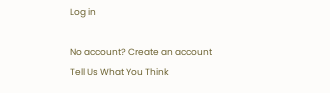Log in

No account? Create an account
Tell Us What You Think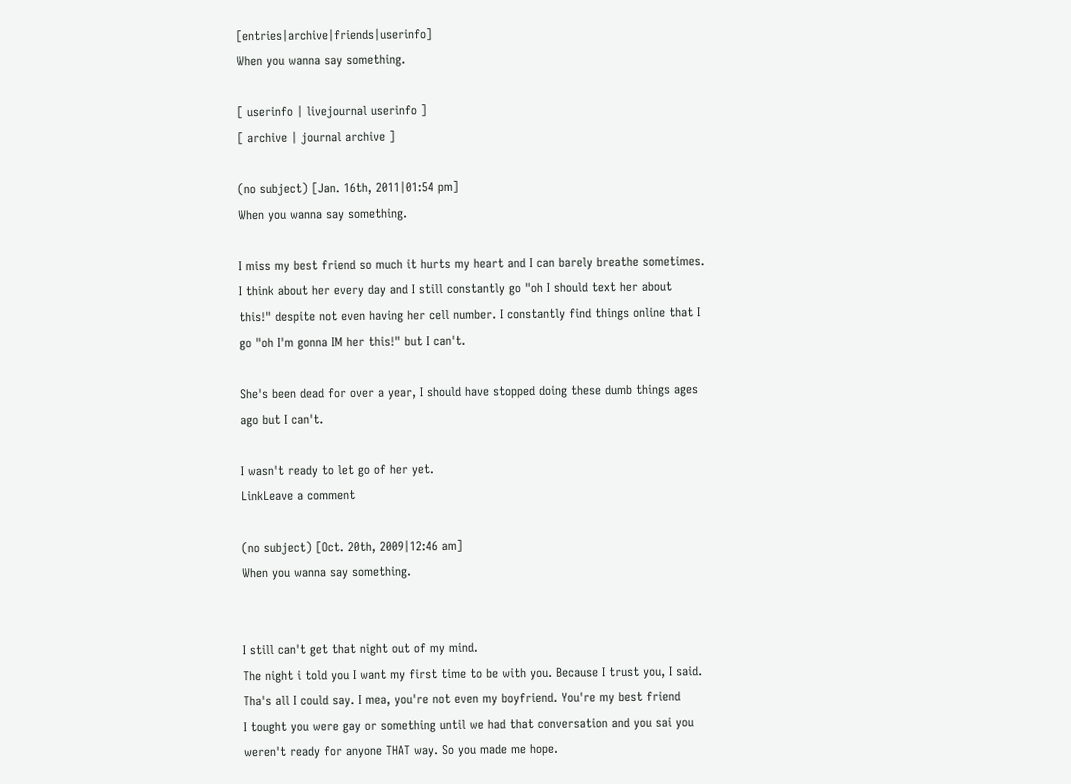[entries|archive|friends|userinfo]
When you wanna say something.

[ userinfo | livejournal userinfo ]
[ archive | journal archive ]

(no subject) [Jan. 16th, 2011|01:54 pm]
When you wanna say something.

I miss my best friend so much it hurts my heart and I can barely breathe sometimes.
I think about her every day and I still constantly go "oh I should text her about this!" despite not even having her cell number. I constantly find things online that I go "oh I'm gonna IM her this!" but I can't.

She's been dead for over a year, I should have stopped doing these dumb things ages ago but I can't.

I wasn't ready to let go of her yet.
LinkLeave a comment

(no subject) [Oct. 20th, 2009|12:46 am]
When you wanna say something.


I still can't get that night out of my mind.
The night i told you I want my first time to be with you. Because I trust you, I said.
Tha's all I could say. I mea, you're not even my boyfriend. You're my best friend
I tought you were gay or something until we had that conversation and you sai you weren't ready for anyone THAT way. So you made me hope.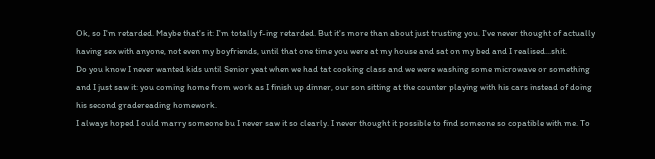Ok, so I'm retarded. Maybe that's it: I'm totally f-ing retarded. But it's more than about just trusting you. I've never thought of actually having sex with anyone, not even my boyfriends, until that one time you were at my house and sat on my bed and I realised...shit.
Do you know I never wanted kids until Senior yeat when we had tat cooking class and we were washing some microwave or something and I just saw it: you coming home from work as I finish up dinner, our son sitting at the counter playing with his cars instead of doing his second gradereading homework.
I always hoped I ould marry someone bu I never saw it so clearly. I never thought it possible to find someone so copatible with me. To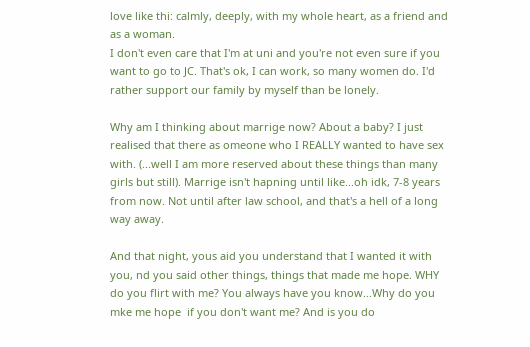love like thi: calmly, deeply, with my whole heart, as a friend and as a woman.
I don't even care that I'm at uni and you're not even sure if you want to go to JC. That's ok, I can work, so many women do. I'd rather support our family by myself than be lonely.

Why am I thinking about marrige now? About a baby? I just realised that there as omeone who I REALLY wanted to have sex with. (...well I am more reserved about these things than many girls but still). Marrige isn't hapning until like...oh idk, 7-8 years from now. Not until after law school, and that's a hell of a long way away.

And that night, yous aid you understand that I wanted it with you, nd you said other things, things that made me hope. WHY do you flirt with me? You always have you know...Why do you mke me hope  if you don't want me? And is you do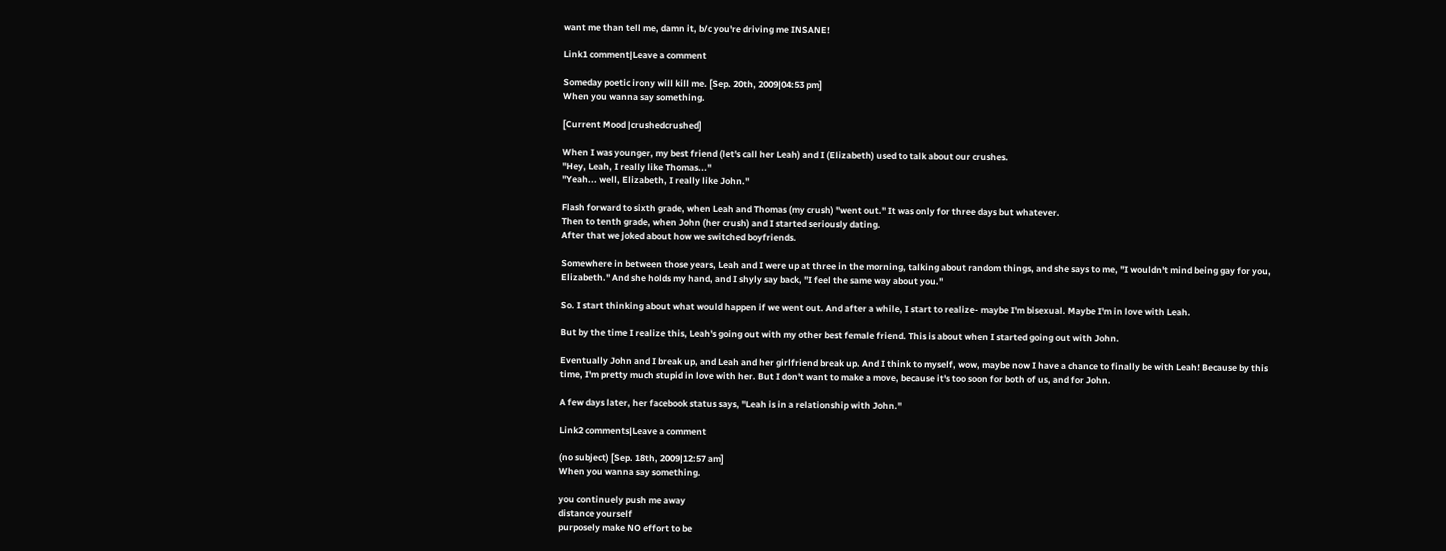want me than tell me, damn it, b/c you're driving me INSANE!

Link1 comment|Leave a comment

Someday poetic irony will kill me. [Sep. 20th, 2009|04:53 pm]
When you wanna say something.

[Current Mood |crushedcrushed]

When I was younger, my best friend (let's call her Leah) and I (Elizabeth) used to talk about our crushes.
"Hey, Leah, I really like Thomas..."
"Yeah... well, Elizabeth, I really like John."

Flash forward to sixth grade, when Leah and Thomas (my crush) "went out." It was only for three days but whatever.
Then to tenth grade, when John (her crush) and I started seriously dating.
After that we joked about how we switched boyfriends.

Somewhere in between those years, Leah and I were up at three in the morning, talking about random things, and she says to me, "I wouldn't mind being gay for you, Elizabeth." And she holds my hand, and I shyly say back, "I feel the same way about you."

So. I start thinking about what would happen if we went out. And after a while, I start to realize- maybe I'm bisexual. Maybe I'm in love with Leah.

But by the time I realize this, Leah's going out with my other best female friend. This is about when I started going out with John.

Eventually John and I break up, and Leah and her girlfriend break up. And I think to myself, wow, maybe now I have a chance to finally be with Leah! Because by this time, I'm pretty much stupid in love with her. But I don't want to make a move, because it's too soon for both of us, and for John.

A few days later, her facebook status says, "Leah is in a relationship with John."

Link2 comments|Leave a comment

(no subject) [Sep. 18th, 2009|12:57 am]
When you wanna say something.

you continuely push me away
distance yourself
purposely make NO effort to be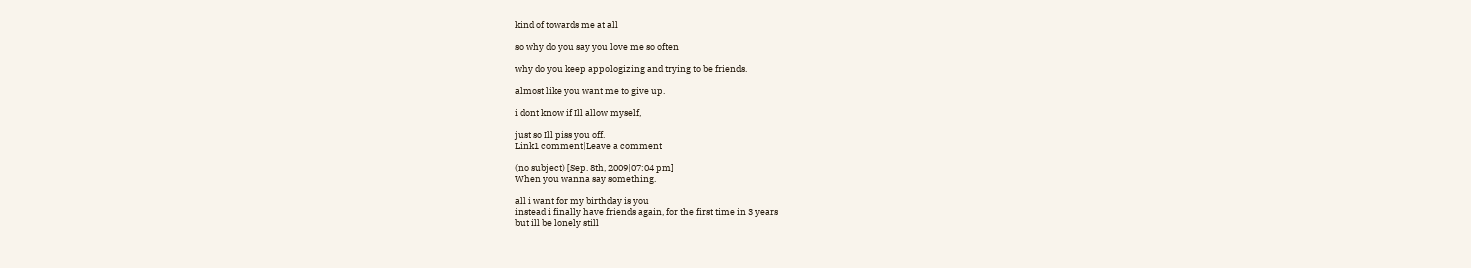kind of towards me at all

so why do you say you love me so often

why do you keep appologizing and trying to be friends.

almost like you want me to give up.

i dont know if Ill allow myself,

just so Ill piss you off.
Link1 comment|Leave a comment

(no subject) [Sep. 8th, 2009|07:04 pm]
When you wanna say something.

all i want for my birthday is you
instead i finally have friends again, for the first time in 3 years
but ill be lonely still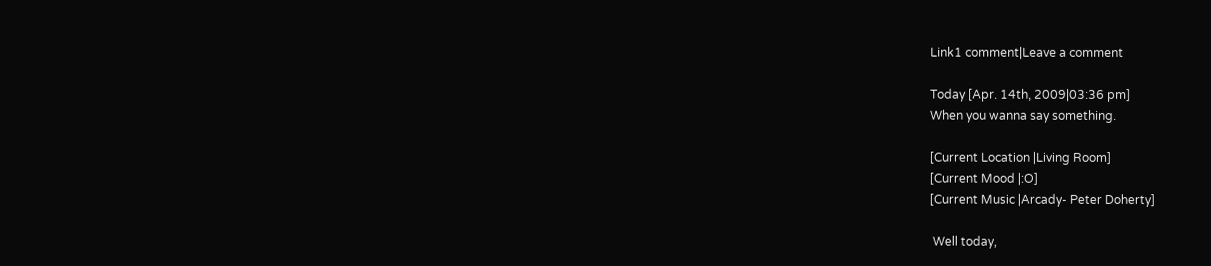Link1 comment|Leave a comment

Today [Apr. 14th, 2009|03:36 pm]
When you wanna say something.

[Current Location |Living Room]
[Current Mood |:O]
[Current Music |Arcady- Peter Doherty]

 Well today,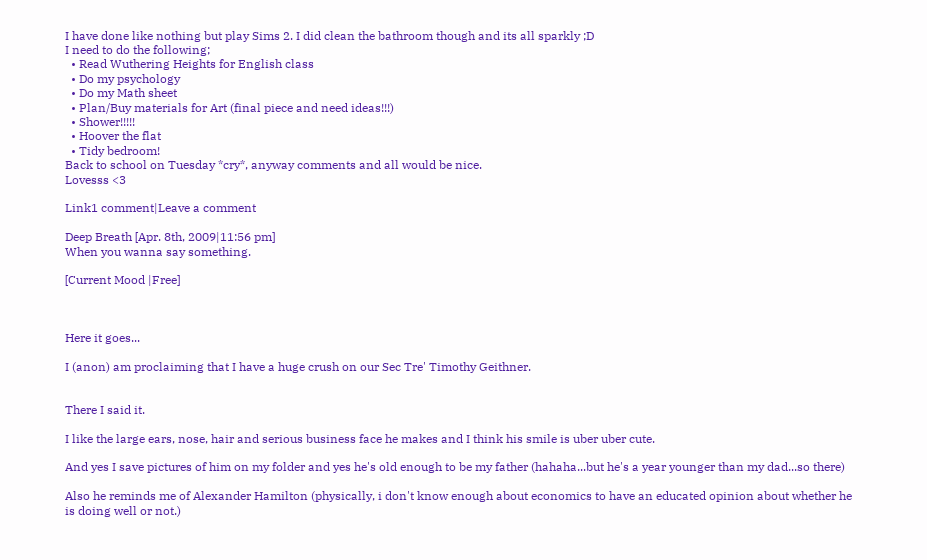I have done like nothing but play Sims 2. I did clean the bathroom though and its all sparkly ;D
I need to do the following;
  • Read Wuthering Heights for English class
  • Do my psychology
  • Do my Math sheet
  • Plan/Buy materials for Art (final piece and need ideas!!!)
  • Shower!!!!!
  • Hoover the flat
  • Tidy bedroom!
Back to school on Tuesday *cry*, anyway comments and all would be nice.
Lovesss <3

Link1 comment|Leave a comment

Deep Breath [Apr. 8th, 2009|11:56 pm]
When you wanna say something.

[Current Mood |Free]



Here it goes...

I (anon) am proclaiming that I have a huge crush on our Sec Tre' Timothy Geithner.


There I said it.

I like the large ears, nose, hair and serious business face he makes and I think his smile is uber uber cute.

And yes I save pictures of him on my folder and yes he's old enough to be my father (hahaha...but he's a year younger than my dad...so there)

Also he reminds me of Alexander Hamilton (physically, i don't know enough about economics to have an educated opinion about whether he is doing well or not.)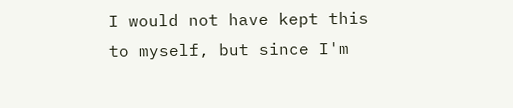I would not have kept this to myself, but since I'm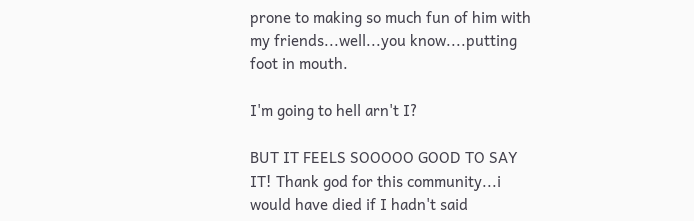prone to making so much fun of him with my friends...well...you know....putting foot in mouth.

I'm going to hell arn't I?

BUT IT FEELS SOOOOO GOOD TO SAY IT! Thank god for this community...i would have died if I hadn't said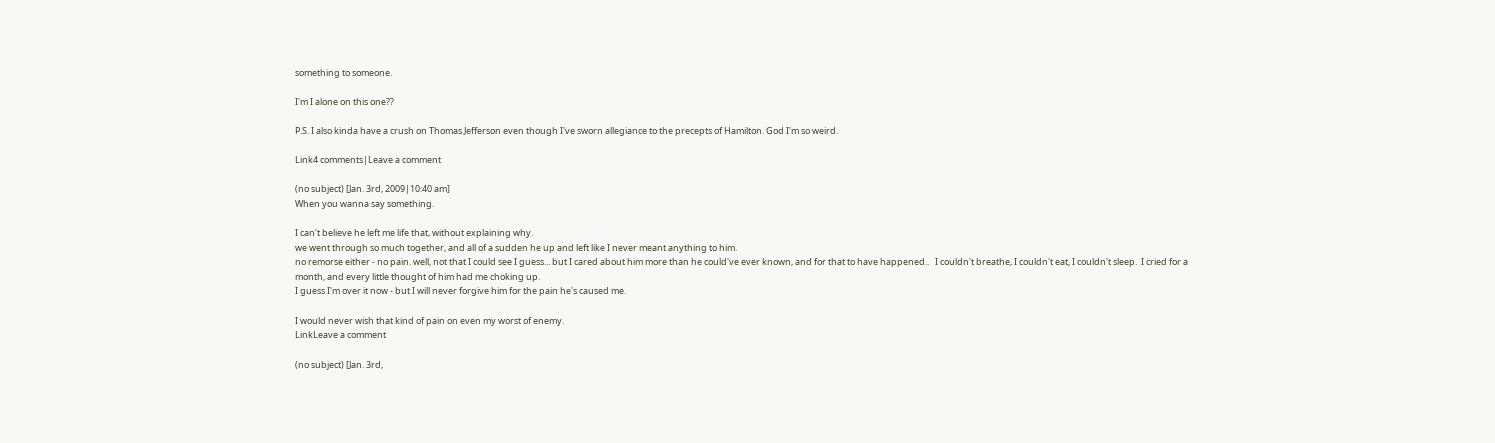something to someone.

I'm I alone on this one??

P.S. I also kinda have a crush on Thomas Jefferson even though I've sworn allegiance to the precepts of Hamilton. God I'm so weird.

Link4 comments|Leave a comment

(no subject) [Jan. 3rd, 2009|10:40 am]
When you wanna say something.

I can't believe he left me life that, without explaining why.
we went through so much together, and all of a sudden he up and left like I never meant anything to him.
no remorse either - no pain. well, not that I could see I guess... but I cared about him more than he could've ever known, and for that to have happened..   I couldn't breathe, I couldn't eat, I couldn't sleep.  I cried for a month, and every little thought of him had me choking up.
I guess I'm over it now - but I will never forgive him for the pain he's caused me.

I would never wish that kind of pain on even my worst of enemy.
LinkLeave a comment

(no subject) [Jan. 3rd,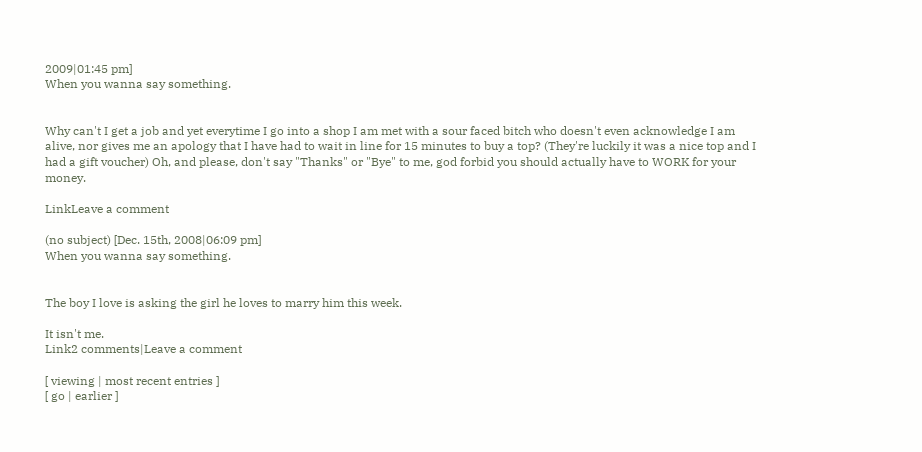2009|01:45 pm]
When you wanna say something.


Why can't I get a job and yet everytime I go into a shop I am met with a sour faced bitch who doesn't even acknowledge I am alive, nor gives me an apology that I have had to wait in line for 15 minutes to buy a top? (They're luckily it was a nice top and I had a gift voucher) Oh, and please, don't say "Thanks" or "Bye" to me, god forbid you should actually have to WORK for your money.

LinkLeave a comment

(no subject) [Dec. 15th, 2008|06:09 pm]
When you wanna say something.


The boy I love is asking the girl he loves to marry him this week.

It isn't me.
Link2 comments|Leave a comment

[ viewing | most recent entries ]
[ go | earlier ]